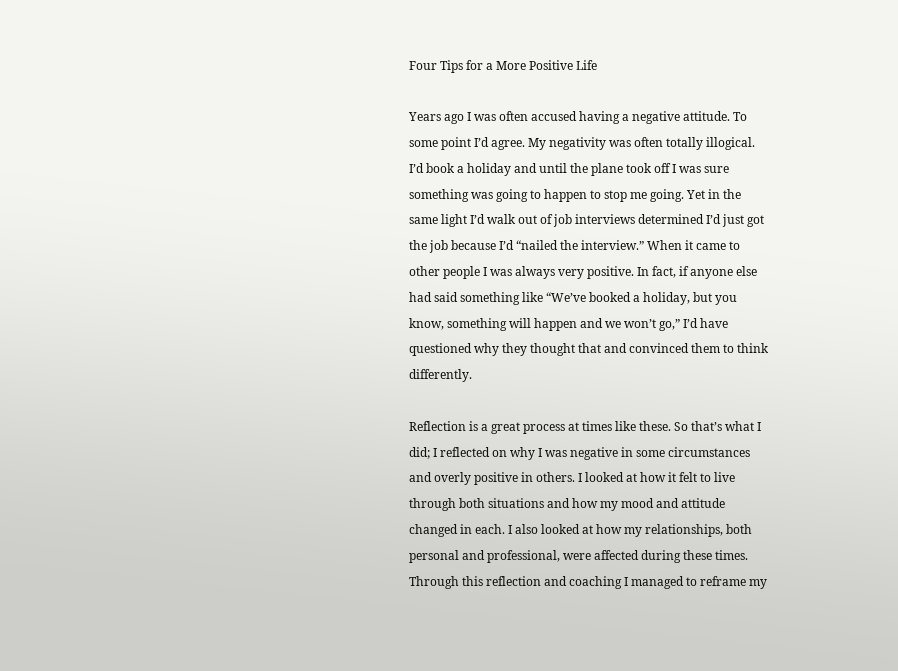Four Tips for a More Positive Life

Years ago I was often accused having a negative attitude. To some point I’d agree. My negativity was often totally illogical. I’d book a holiday and until the plane took off I was sure something was going to happen to stop me going. Yet in the same light I’d walk out of job interviews determined I’d just got the job because I’d “nailed the interview.” When it came to other people I was always very positive. In fact, if anyone else had said something like “We’ve booked a holiday, but you know, something will happen and we won’t go,” I’d have questioned why they thought that and convinced them to think differently.

Reflection is a great process at times like these. So that’s what I did; I reflected on why I was negative in some circumstances and overly positive in others. I looked at how it felt to live through both situations and how my mood and attitude changed in each. I also looked at how my relationships, both personal and professional, were affected during these times. Through this reflection and coaching I managed to reframe my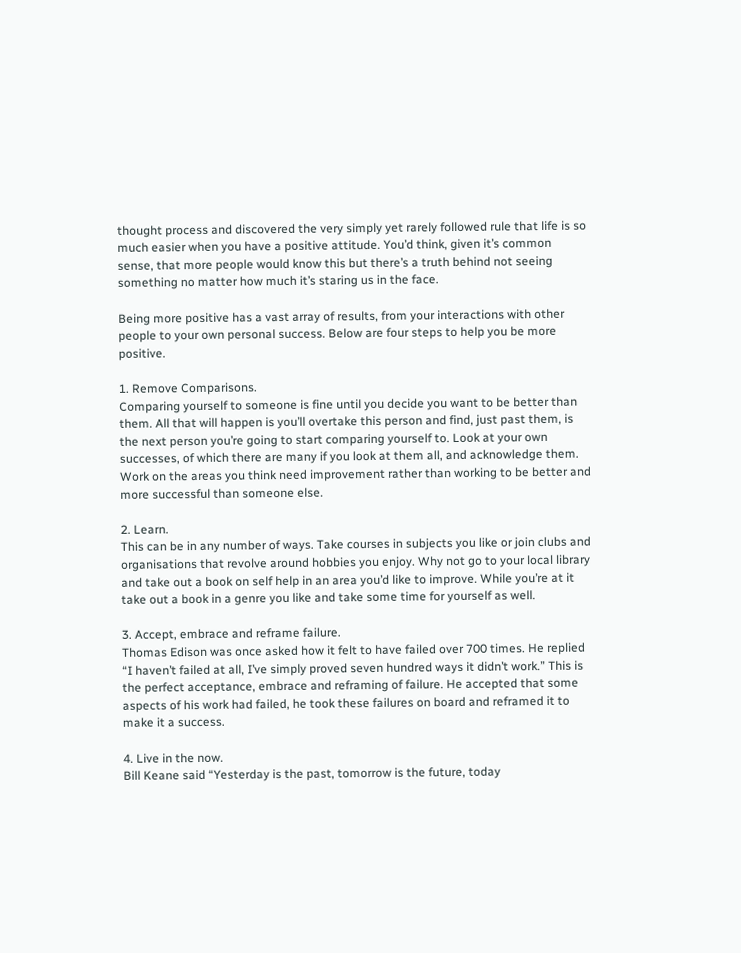thought process and discovered the very simply yet rarely followed rule that life is so much easier when you have a positive attitude. You’d think, given it’s common sense, that more people would know this but there’s a truth behind not seeing something no matter how much it’s staring us in the face.

Being more positive has a vast array of results, from your interactions with other people to your own personal success. Below are four steps to help you be more positive.

1. Remove Comparisons.
Comparing yourself to someone is fine until you decide you want to be better than them. All that will happen is you’ll overtake this person and find, just past them, is the next person you’re going to start comparing yourself to. Look at your own successes, of which there are many if you look at them all, and acknowledge them. Work on the areas you think need improvement rather than working to be better and more successful than someone else.

2. Learn.
This can be in any number of ways. Take courses in subjects you like or join clubs and organisations that revolve around hobbies you enjoy. Why not go to your local library and take out a book on self help in an area you’d like to improve. While you’re at it take out a book in a genre you like and take some time for yourself as well.

3. Accept, embrace and reframe failure.
Thomas Edison was once asked how it felt to have failed over 700 times. He replied “I haven’t failed at all, I’ve simply proved seven hundred ways it didn’t work.” This is the perfect acceptance, embrace and reframing of failure. He accepted that some aspects of his work had failed, he took these failures on board and reframed it to make it a success.

4. Live in the now.
Bill Keane said “Yesterday is the past, tomorrow is the future, today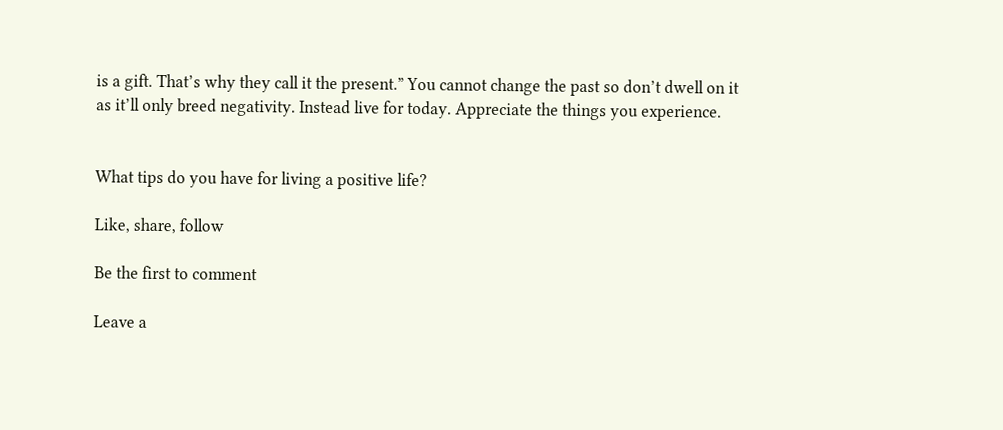is a gift. That’s why they call it the present.” You cannot change the past so don’t dwell on it as it’ll only breed negativity. Instead live for today. Appreciate the things you experience.


What tips do you have for living a positive life?

Like, share, follow

Be the first to comment

Leave a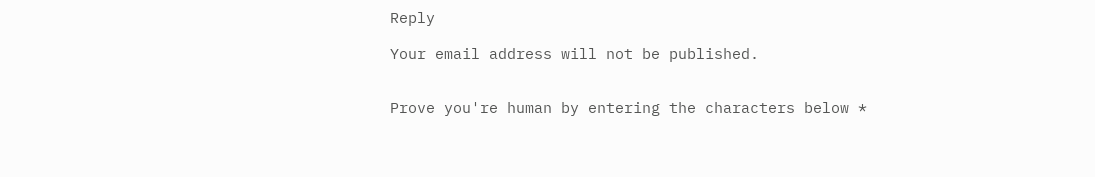Reply

Your email address will not be published.


Prove you're human by entering the characters below *